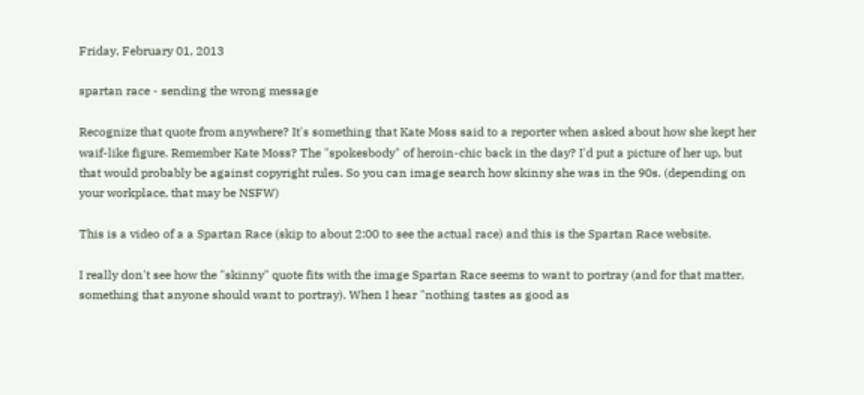Friday, February 01, 2013

spartan race - sending the wrong message

Recognize that quote from anywhere? It's something that Kate Moss said to a reporter when asked about how she kept her waif-like figure. Remember Kate Moss? The "spokesbody" of heroin-chic back in the day? I'd put a picture of her up, but that would probably be against copyright rules. So you can image search how skinny she was in the 90s. (depending on your workplace, that may be NSFW)

This is a video of a a Spartan Race (skip to about 2:00 to see the actual race) and this is the Spartan Race website.

I really don't see how the "skinny" quote fits with the image Spartan Race seems to want to portray (and for that matter, something that anyone should want to portray). When I hear "nothing tastes as good as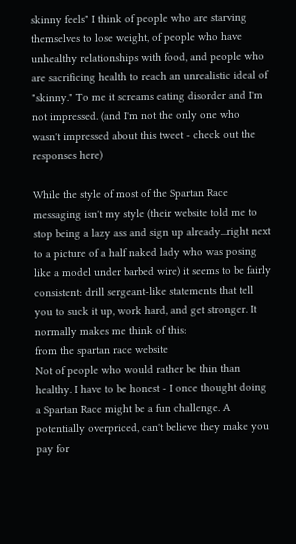skinny feels" I think of people who are starving themselves to lose weight, of people who have unhealthy relationships with food, and people who are sacrificing health to reach an unrealistic ideal of "skinny." To me it screams eating disorder and I'm not impressed. (and I'm not the only one who wasn't impressed about this tweet - check out the responses here)

While the style of most of the Spartan Race messaging isn't my style (their website told me to stop being a lazy ass and sign up already...right next to a picture of a half naked lady who was posing like a model under barbed wire) it seems to be fairly consistent: drill sergeant-like statements that tell you to suck it up, work hard, and get stronger. It normally makes me think of this:
from the spartan race website
Not of people who would rather be thin than healthy. I have to be honest - I once thought doing a Spartan Race might be a fun challenge. A potentially overpriced, can't believe they make you pay for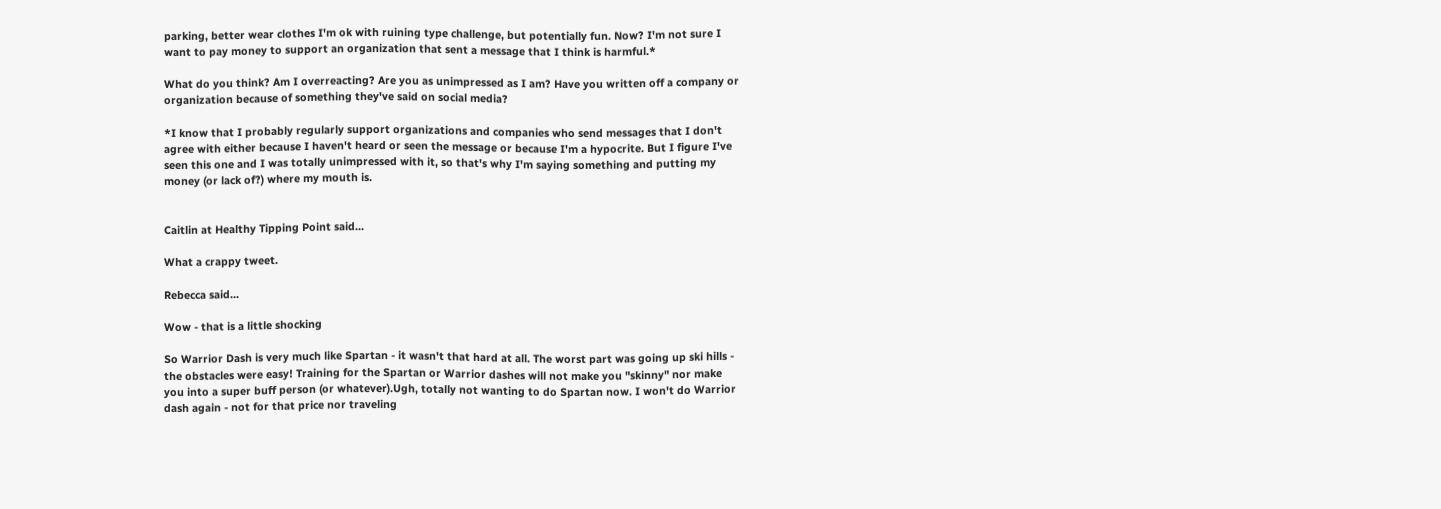parking, better wear clothes I'm ok with ruining type challenge, but potentially fun. Now? I'm not sure I want to pay money to support an organization that sent a message that I think is harmful.*

What do you think? Am I overreacting? Are you as unimpressed as I am? Have you written off a company or organization because of something they've said on social media?

*I know that I probably regularly support organizations and companies who send messages that I don't agree with either because I haven't heard or seen the message or because I'm a hypocrite. But I figure I've seen this one and I was totally unimpressed with it, so that's why I'm saying something and putting my money (or lack of?) where my mouth is.


Caitlin at Healthy Tipping Point said...

What a crappy tweet.

Rebecca said...

Wow - that is a little shocking

So Warrior Dash is very much like Spartan - it wasn't that hard at all. The worst part was going up ski hills - the obstacles were easy! Training for the Spartan or Warrior dashes will not make you "skinny" nor make you into a super buff person (or whatever).Ugh, totally not wanting to do Spartan now. I won't do Warrior dash again - not for that price nor traveling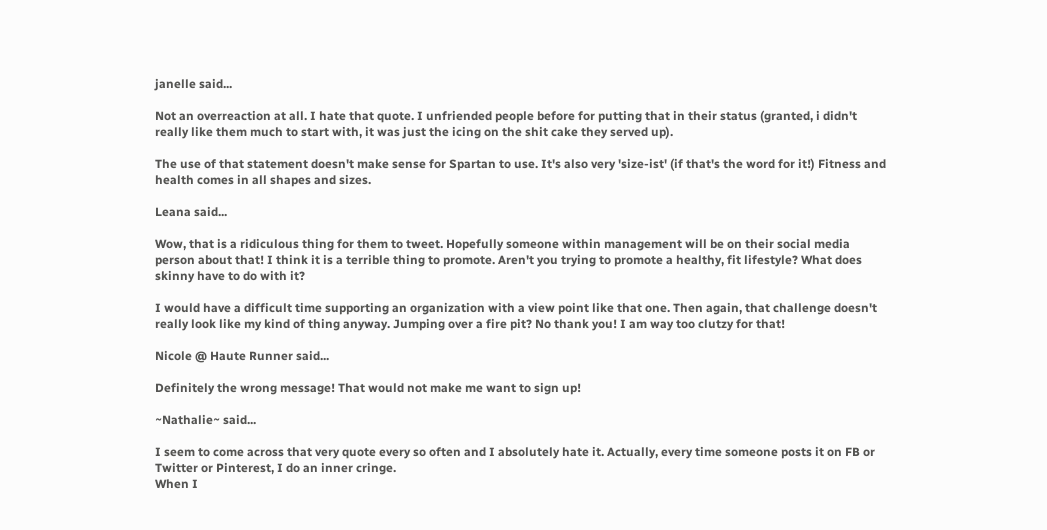janelle said...

Not an overreaction at all. I hate that quote. I unfriended people before for putting that in their status (granted, i didn't really like them much to start with, it was just the icing on the shit cake they served up).

The use of that statement doesn't make sense for Spartan to use. It's also very 'size-ist' (if that's the word for it!) Fitness and health comes in all shapes and sizes.

Leana said...

Wow, that is a ridiculous thing for them to tweet. Hopefully someone within management will be on their social media person about that! I think it is a terrible thing to promote. Aren't you trying to promote a healthy, fit lifestyle? What does skinny have to do with it?

I would have a difficult time supporting an organization with a view point like that one. Then again, that challenge doesn't really look like my kind of thing anyway. Jumping over a fire pit? No thank you! I am way too clutzy for that!

Nicole @ Haute Runner said...

Definitely the wrong message! That would not make me want to sign up!

~Nathalie~ said...

I seem to come across that very quote every so often and I absolutely hate it. Actually, every time someone posts it on FB or Twitter or Pinterest, I do an inner cringe.
When I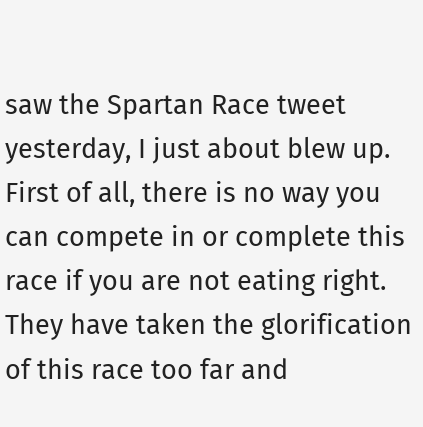saw the Spartan Race tweet yesterday, I just about blew up.
First of all, there is no way you can compete in or complete this race if you are not eating right. They have taken the glorification of this race too far and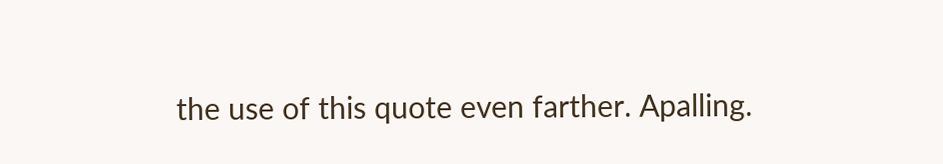the use of this quote even farther. Apalling.